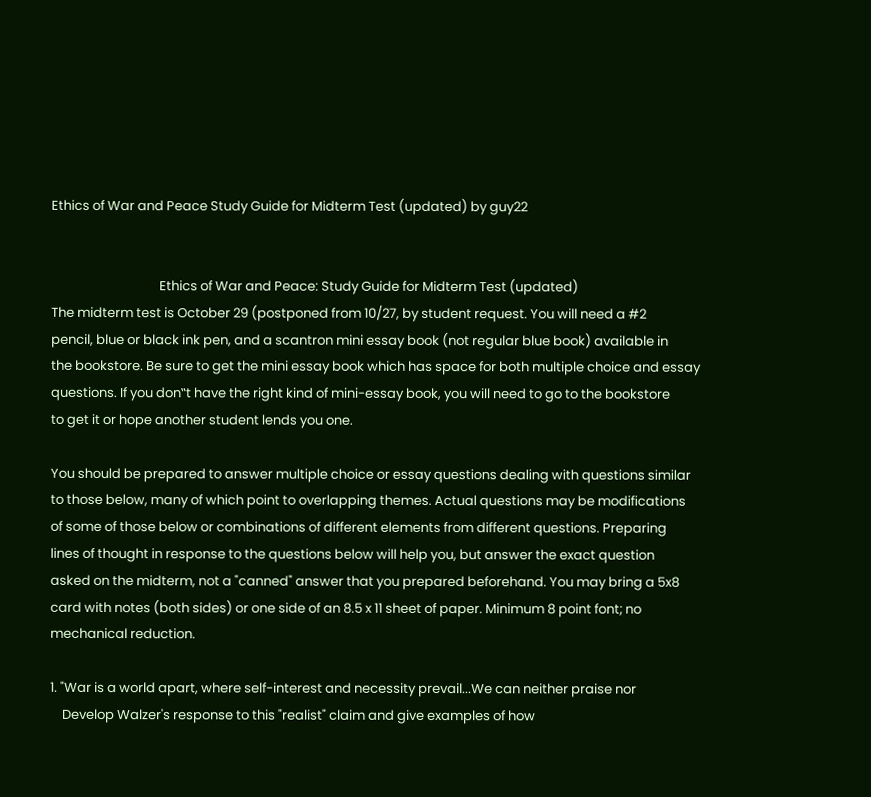Ethics of War and Peace Study Guide for Midterm Test (updated) by guy22


                                    Ethics of War and Peace: Study Guide for Midterm Test (updated)
The midterm test is October 29 (postponed from 10/27, by student request. You will need a #2
pencil, blue or black ink pen, and a scantron mini essay book (not regular blue book) available in
the bookstore. Be sure to get the mini essay book which has space for both multiple choice and essay
questions. If you don‟t have the right kind of mini-essay book, you will need to go to the bookstore
to get it or hope another student lends you one.

You should be prepared to answer multiple choice or essay questions dealing with questions similar
to those below, many of which point to overlapping themes. Actual questions may be modifications
of some of those below or combinations of different elements from different questions. Preparing
lines of thought in response to the questions below will help you, but answer the exact question
asked on the midterm, not a "canned" answer that you prepared beforehand. You may bring a 5x8
card with notes (both sides) or one side of an 8.5 x 11 sheet of paper. Minimum 8 point font; no
mechanical reduction.

1. "War is a world apart, where self-interest and necessity prevail...We can neither praise nor
    Develop Walzer's response to this "realist" claim and give examples of how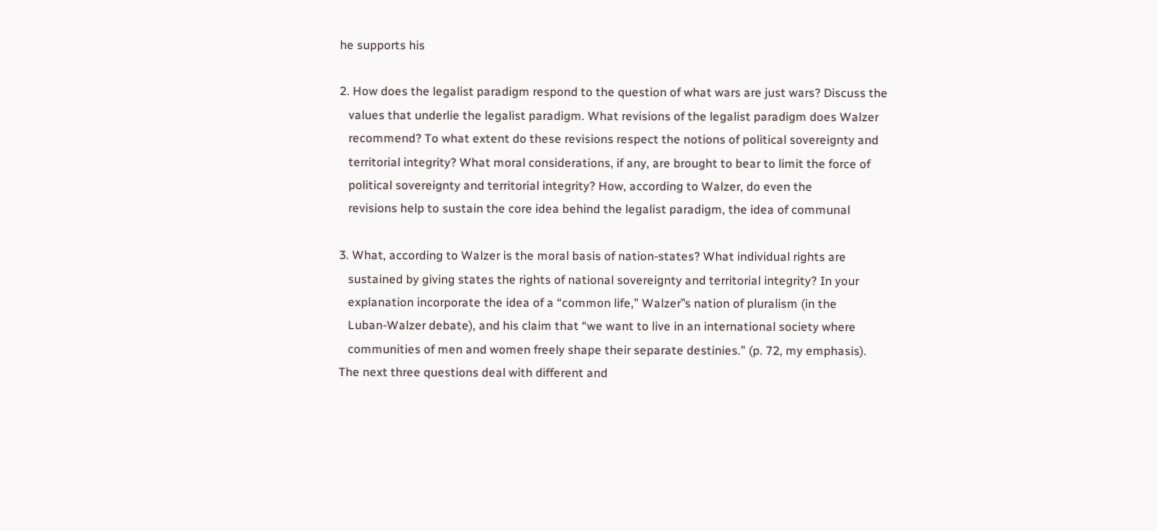he supports his

2. How does the legalist paradigm respond to the question of what wars are just wars? Discuss the
   values that underlie the legalist paradigm. What revisions of the legalist paradigm does Walzer
   recommend? To what extent do these revisions respect the notions of political sovereignty and
   territorial integrity? What moral considerations, if any, are brought to bear to limit the force of
   political sovereignty and territorial integrity? How, according to Walzer, do even the
   revisions help to sustain the core idea behind the legalist paradigm, the idea of communal

3. What, according to Walzer is the moral basis of nation-states? What individual rights are
   sustained by giving states the rights of national sovereignty and territorial integrity? In your
   explanation incorporate the idea of a “common life,” Walzer‟s nation of pluralism (in the
   Luban-Walzer debate), and his claim that “we want to live in an international society where
   communities of men and women freely shape their separate destinies.” (p. 72, my emphasis).
The next three questions deal with different and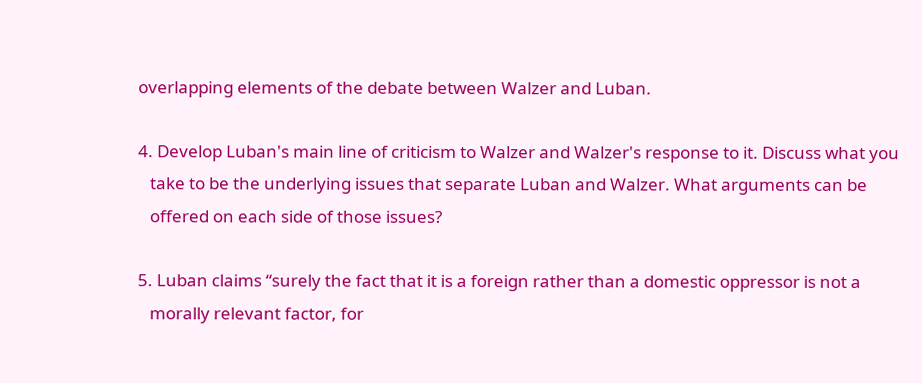overlapping elements of the debate between Walzer and Luban.

4. Develop Luban's main line of criticism to Walzer and Walzer's response to it. Discuss what you
   take to be the underlying issues that separate Luban and Walzer. What arguments can be
   offered on each side of those issues?

5. Luban claims “surely the fact that it is a foreign rather than a domestic oppressor is not a
   morally relevant factor, for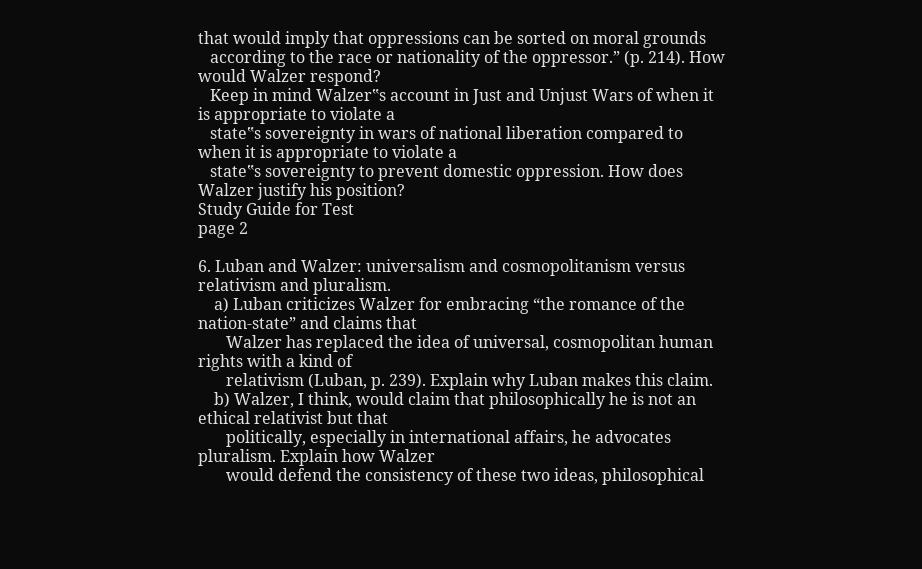that would imply that oppressions can be sorted on moral grounds
   according to the race or nationality of the oppressor.” (p. 214). How would Walzer respond?
   Keep in mind Walzer‟s account in Just and Unjust Wars of when it is appropriate to violate a
   state‟s sovereignty in wars of national liberation compared to when it is appropriate to violate a
   state‟s sovereignty to prevent domestic oppression. How does Walzer justify his position?
Study Guide for Test                                                                                         page 2

6. Luban and Walzer: universalism and cosmopolitanism versus relativism and pluralism.
    a) Luban criticizes Walzer for embracing “the romance of the nation-state” and claims that
       Walzer has replaced the idea of universal, cosmopolitan human rights with a kind of
       relativism (Luban, p. 239). Explain why Luban makes this claim.
    b) Walzer, I think, would claim that philosophically he is not an ethical relativist but that
       politically, especially in international affairs, he advocates pluralism. Explain how Walzer
       would defend the consistency of these two ideas, philosophical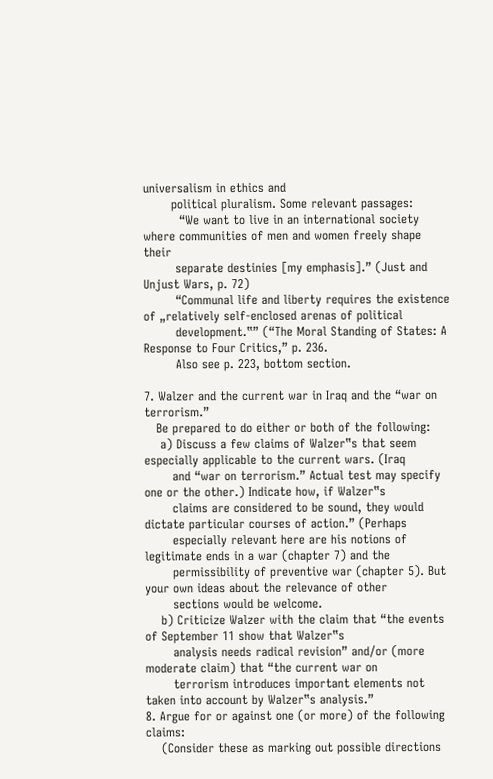universalism in ethics and
       political pluralism. Some relevant passages:
         “We want to live in an international society where communities of men and women freely shape their
        separate destinies [my emphasis].” (Just and Unjust Wars, p. 72)
        “Communal life and liberty requires the existence of „relatively self-enclosed arenas of political
        development.‟” (“The Moral Standing of States: A Response to Four Critics,” p. 236.
        Also see p. 223, bottom section.

7. Walzer and the current war in Iraq and the “war on terrorism.”
   Be prepared to do either or both of the following:
    a) Discuss a few claims of Walzer‟s that seem especially applicable to the current wars. (Iraq
       and “war on terrorism.” Actual test may specify one or the other.) Indicate how, if Walzer‟s
       claims are considered to be sound, they would dictate particular courses of action.” (Perhaps
       especially relevant here are his notions of legitimate ends in a war (chapter 7) and the
       permissibility of preventive war (chapter 5). But your own ideas about the relevance of other
       sections would be welcome.
    b) Criticize Walzer with the claim that “the events of September 11 show that Walzer‟s
       analysis needs radical revision” and/or (more moderate claim) that “the current war on
       terrorism introduces important elements not taken into account by Walzer‟s analysis.”
8. Argue for or against one (or more) of the following claims:
    (Consider these as marking out possible directions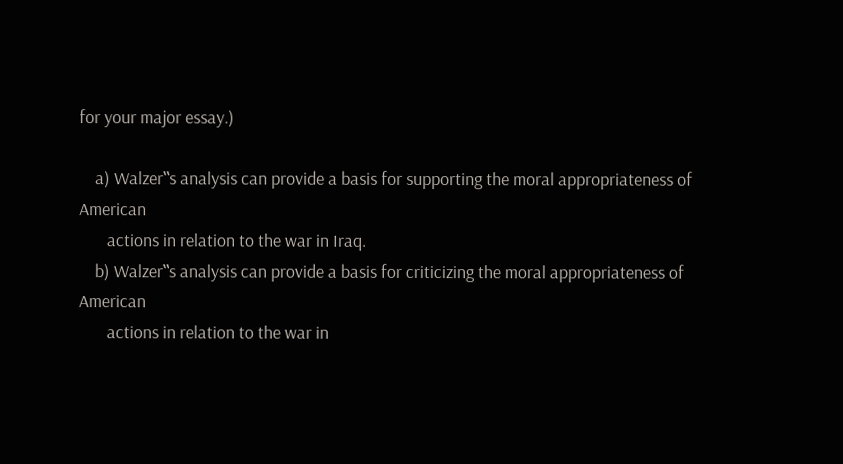for your major essay.)

    a) Walzer‟s analysis can provide a basis for supporting the moral appropriateness of American
       actions in relation to the war in Iraq.
    b) Walzer‟s analysis can provide a basis for criticizing the moral appropriateness of American
       actions in relation to the war in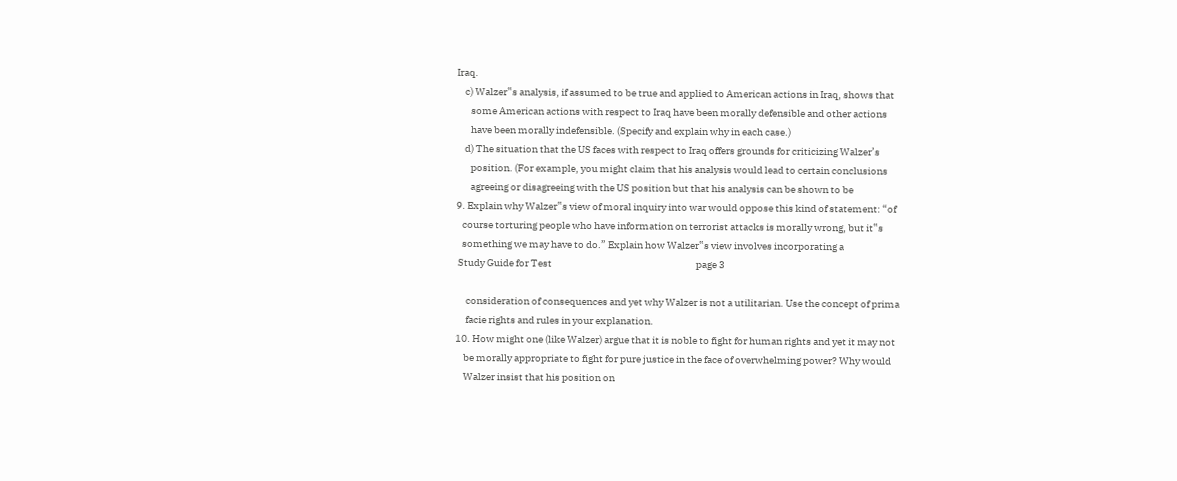Iraq.
    c) Walzer‟s analysis, if assumed to be true and applied to American actions in Iraq, shows that
       some American actions with respect to Iraq have been morally defensible and other actions
       have been morally indefensible. (Specify and explain why in each case.)
    d) The situation that the US faces with respect to Iraq offers grounds for criticizing Walzer’s
       position. (For example, you might claim that his analysis would lead to certain conclusions
       agreeing or disagreeing with the US position but that his analysis can be shown to be
9. Explain why Walzer‟s view of moral inquiry into war would oppose this kind of statement: “of
   course torturing people who have information on terrorist attacks is morally wrong, but it‟s
   something we may have to do.” Explain how Walzer‟s view involves incorporating a
 Study Guide for Test                                                                        page 3

     consideration of consequences and yet why Walzer is not a utilitarian. Use the concept of prima
     facie rights and rules in your explanation.
10. How might one (like Walzer) argue that it is noble to fight for human rights and yet it may not
    be morally appropriate to fight for pure justice in the face of overwhelming power? Why would
    Walzer insist that his position on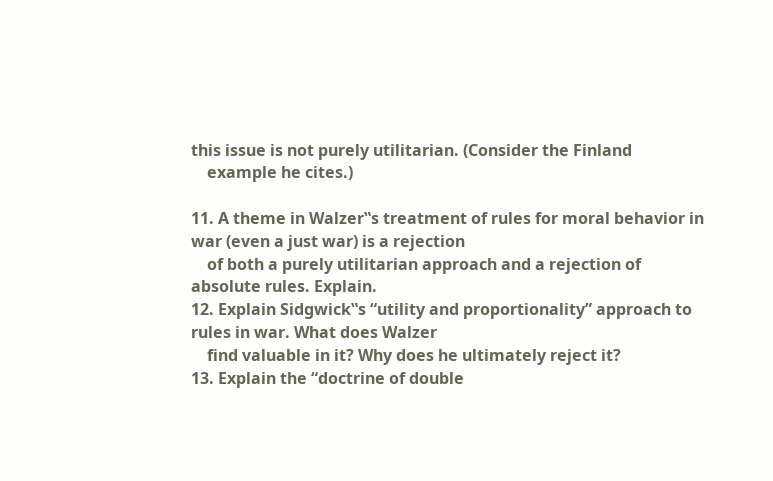this issue is not purely utilitarian. (Consider the Finland
    example he cites.)

11. A theme in Walzer‟s treatment of rules for moral behavior in war (even a just war) is a rejection
    of both a purely utilitarian approach and a rejection of absolute rules. Explain.
12. Explain Sidgwick‟s “utility and proportionality” approach to rules in war. What does Walzer
    find valuable in it? Why does he ultimately reject it?
13. Explain the “doctrine of double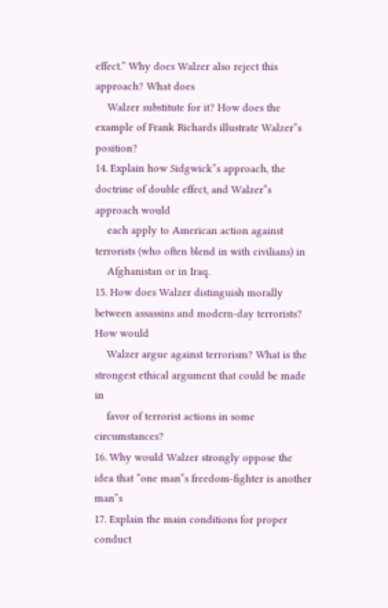effect.” Why does Walzer also reject this approach? What does
    Walzer substitute for it? How does the example of Frank Richards illustrate Walzer‟s position?
14. Explain how Sidgwick‟s approach, the doctrine of double effect, and Walzer‟s approach would
    each apply to American action against terrorists (who often blend in with civilians) in
    Afghanistan or in Iraq.
15. How does Walzer distinguish morally between assassins and modern-day terrorists? How would
    Walzer argue against terrorism? What is the strongest ethical argument that could be made in
    favor of terrorist actions in some circumstances?
16. Why would Walzer strongly oppose the idea that “one man‟s freedom-fighter is another man‟s
17. Explain the main conditions for proper conduct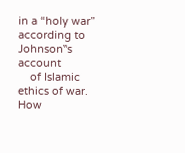in a “holy war” according to Johnson‟s account
    of Islamic ethics of war. How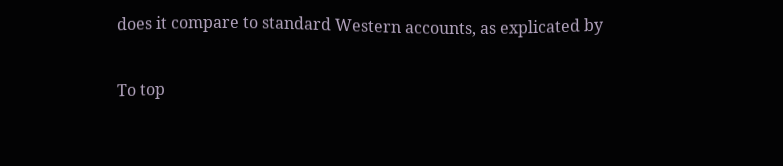does it compare to standard Western accounts, as explicated by

To top